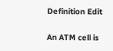Definition Edit

An ATM cell is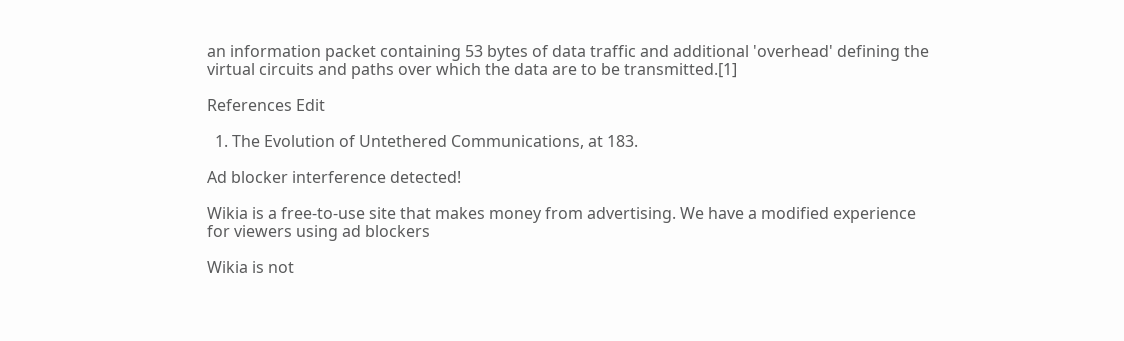an information packet containing 53 bytes of data traffic and additional 'overhead' defining the virtual circuits and paths over which the data are to be transmitted.[1]

References Edit

  1. The Evolution of Untethered Communications, at 183.

Ad blocker interference detected!

Wikia is a free-to-use site that makes money from advertising. We have a modified experience for viewers using ad blockers

Wikia is not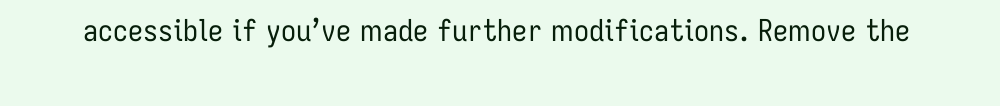accessible if you’ve made further modifications. Remove the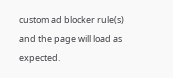custom ad blocker rule(s) and the page will load as expected.